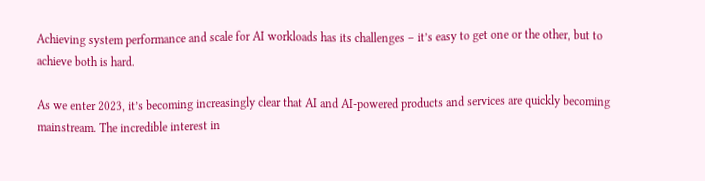Achieving system performance and scale for AI workloads has its challenges – it’s easy to get one or the other, but to achieve both is hard.

As we enter 2023, it’s becoming increasingly clear that AI and AI-powered products and services are quickly becoming mainstream. The incredible interest in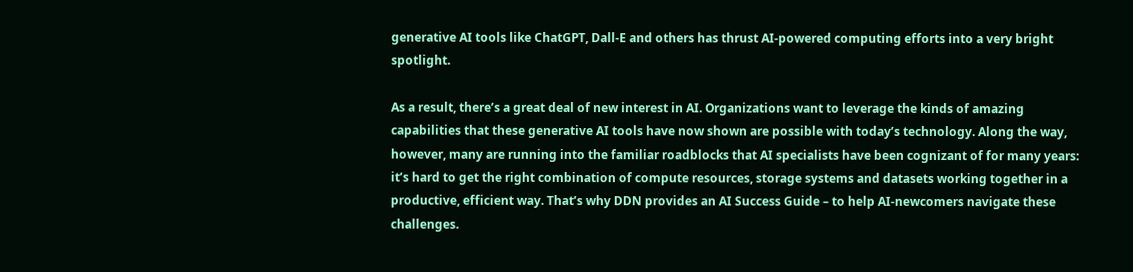generative AI tools like ChatGPT, Dall-E and others has thrust AI-powered computing efforts into a very bright spotlight.

As a result, there’s a great deal of new interest in AI. Organizations want to leverage the kinds of amazing capabilities that these generative AI tools have now shown are possible with today’s technology. Along the way, however, many are running into the familiar roadblocks that AI specialists have been cognizant of for many years: it’s hard to get the right combination of compute resources, storage systems and datasets working together in a productive, efficient way. That’s why DDN provides an AI Success Guide – to help AI-newcomers navigate these challenges.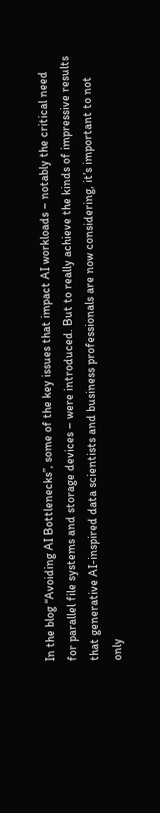In the blog “Avoiding AI Bottlenecks”, some of the key issues that impact AI workloads – notably the critical need for parallel file systems and storage devices – were introduced. But to really achieve the kinds of impressive results that generative AI-inspired data scientists and business professionals are now considering, it’s important to not only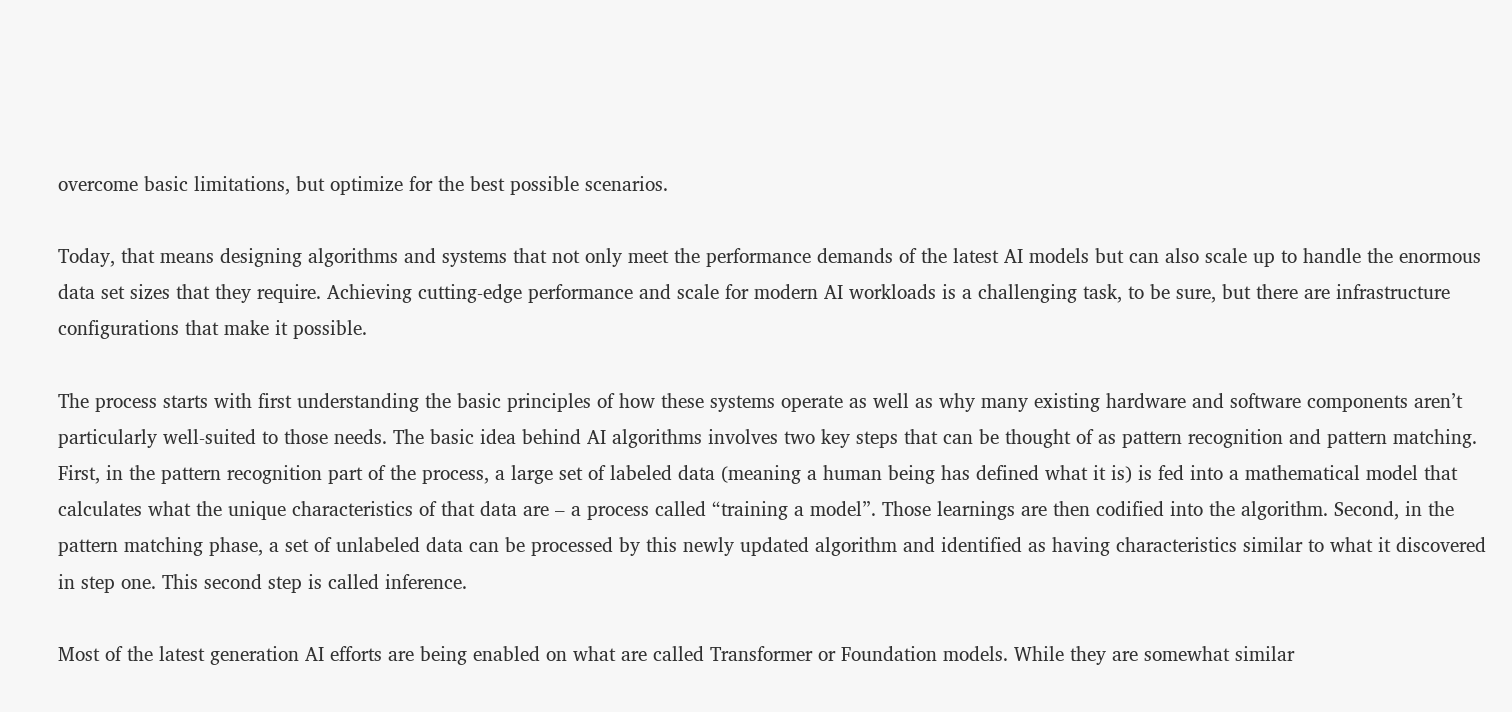overcome basic limitations, but optimize for the best possible scenarios.

Today, that means designing algorithms and systems that not only meet the performance demands of the latest AI models but can also scale up to handle the enormous data set sizes that they require. Achieving cutting-edge performance and scale for modern AI workloads is a challenging task, to be sure, but there are infrastructure configurations that make it possible.

The process starts with first understanding the basic principles of how these systems operate as well as why many existing hardware and software components aren’t particularly well-suited to those needs. The basic idea behind AI algorithms involves two key steps that can be thought of as pattern recognition and pattern matching. First, in the pattern recognition part of the process, a large set of labeled data (meaning a human being has defined what it is) is fed into a mathematical model that calculates what the unique characteristics of that data are – a process called “training a model”. Those learnings are then codified into the algorithm. Second, in the pattern matching phase, a set of unlabeled data can be processed by this newly updated algorithm and identified as having characteristics similar to what it discovered in step one. This second step is called inference.

Most of the latest generation AI efforts are being enabled on what are called Transformer or Foundation models. While they are somewhat similar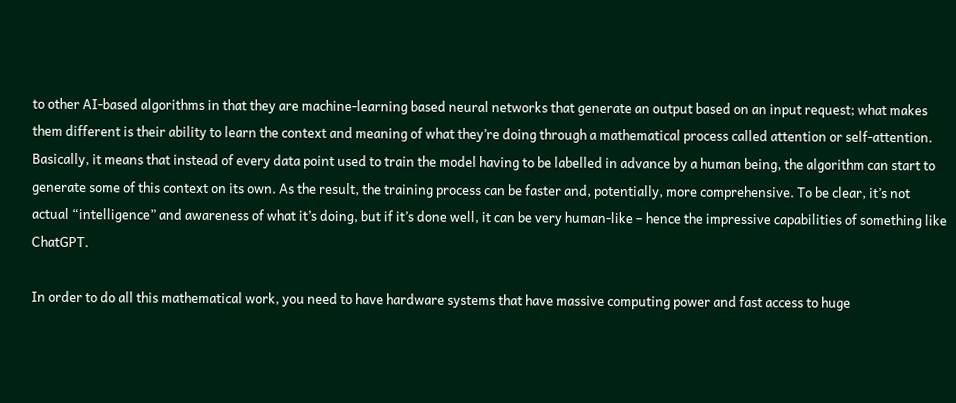to other AI-based algorithms in that they are machine-learning based neural networks that generate an output based on an input request; what makes them different is their ability to learn the context and meaning of what they’re doing through a mathematical process called attention or self-attention. Basically, it means that instead of every data point used to train the model having to be labelled in advance by a human being, the algorithm can start to generate some of this context on its own. As the result, the training process can be faster and, potentially, more comprehensive. To be clear, it’s not actual “intelligence” and awareness of what it’s doing, but if it’s done well, it can be very human-like – hence the impressive capabilities of something like ChatGPT.

In order to do all this mathematical work, you need to have hardware systems that have massive computing power and fast access to huge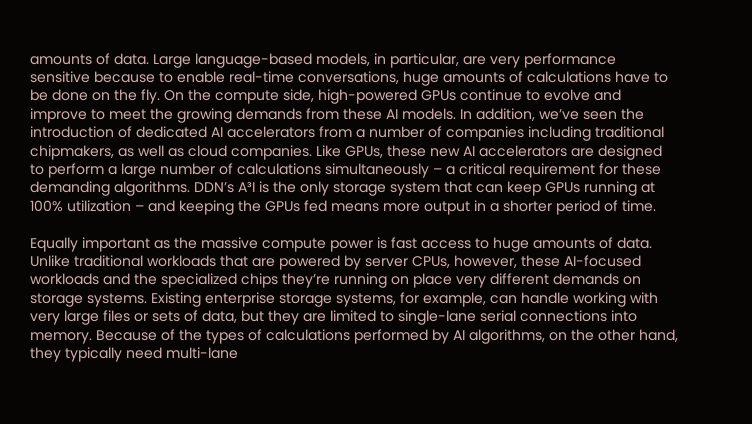amounts of data. Large language-based models, in particular, are very performance sensitive because to enable real-time conversations, huge amounts of calculations have to be done on the fly. On the compute side, high-powered GPUs continue to evolve and improve to meet the growing demands from these AI models. In addition, we’ve seen the introduction of dedicated AI accelerators from a number of companies including traditional chipmakers, as well as cloud companies. Like GPUs, these new AI accelerators are designed to perform a large number of calculations simultaneously – a critical requirement for these demanding algorithms. DDN’s A³I is the only storage system that can keep GPUs running at 100% utilization – and keeping the GPUs fed means more output in a shorter period of time.

Equally important as the massive compute power is fast access to huge amounts of data. Unlike traditional workloads that are powered by server CPUs, however, these AI-focused workloads and the specialized chips they’re running on place very different demands on storage systems. Existing enterprise storage systems, for example, can handle working with very large files or sets of data, but they are limited to single-lane serial connections into memory. Because of the types of calculations performed by AI algorithms, on the other hand, they typically need multi-lane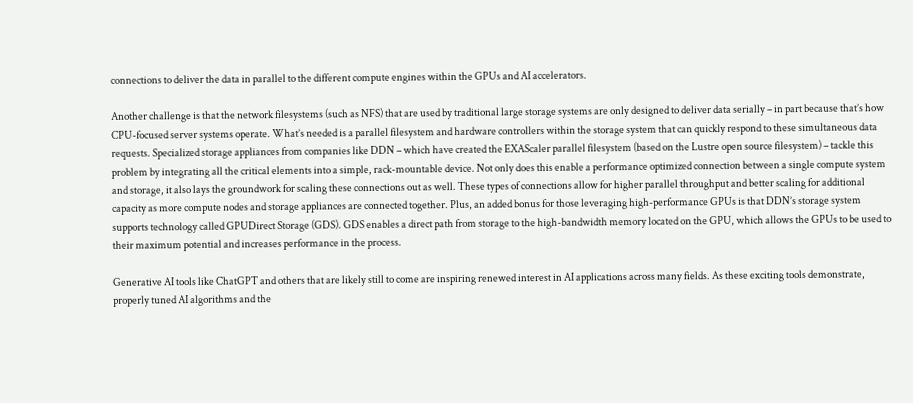connections to deliver the data in parallel to the different compute engines within the GPUs and AI accelerators.

Another challenge is that the network filesystems (such as NFS) that are used by traditional large storage systems are only designed to deliver data serially – in part because that’s how CPU-focused server systems operate. What’s needed is a parallel filesystem and hardware controllers within the storage system that can quickly respond to these simultaneous data requests. Specialized storage appliances from companies like DDN – which have created the EXAScaler parallel filesystem (based on the Lustre open source filesystem) – tackle this problem by integrating all the critical elements into a simple, rack-mountable device. Not only does this enable a performance optimized connection between a single compute system and storage, it also lays the groundwork for scaling these connections out as well. These types of connections allow for higher parallel throughput and better scaling for additional capacity as more compute nodes and storage appliances are connected together. Plus, an added bonus for those leveraging high-performance GPUs is that DDN’s storage system supports technology called GPUDirect Storage (GDS). GDS enables a direct path from storage to the high-bandwidth memory located on the GPU, which allows the GPUs to be used to their maximum potential and increases performance in the process.

Generative AI tools like ChatGPT and others that are likely still to come are inspiring renewed interest in AI applications across many fields. As these exciting tools demonstrate, properly tuned AI algorithms and the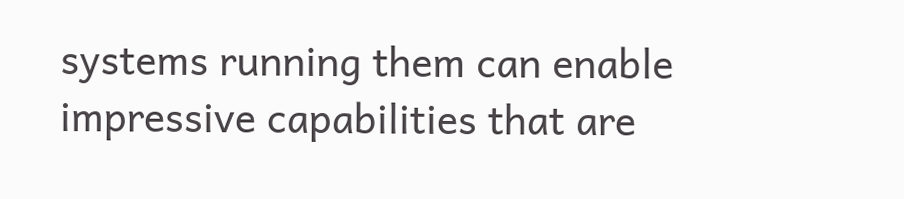systems running them can enable impressive capabilities that are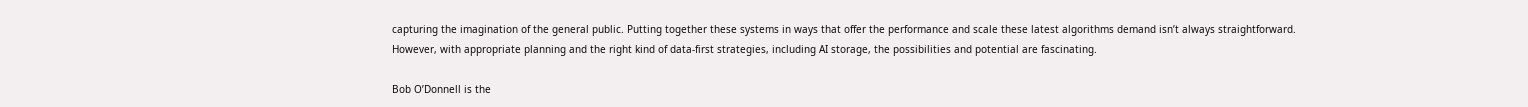capturing the imagination of the general public. Putting together these systems in ways that offer the performance and scale these latest algorithms demand isn’t always straightforward. However, with appropriate planning and the right kind of data-first strategies, including AI storage, the possibilities and potential are fascinating.

Bob O’Donnell is the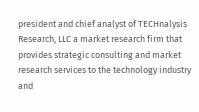president and chief analyst of TECHnalysis Research, LLC a market research firm that provides strategic consulting and market research services to the technology industry and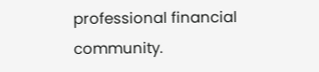professional financial community.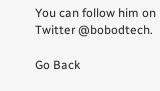You can follow him on Twitter @bobodtech.

Go Back